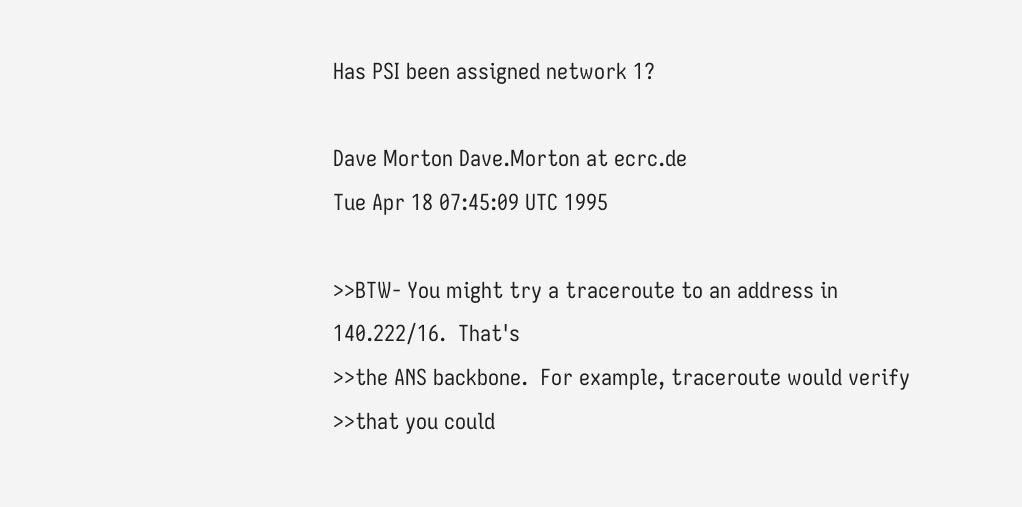Has PSI been assigned network 1?

Dave Morton Dave.Morton at ecrc.de
Tue Apr 18 07:45:09 UTC 1995

>>BTW- You might try a traceroute to an address in 140.222/16.  That's
>>the ANS backbone.  For example, traceroute would verify
>>that you could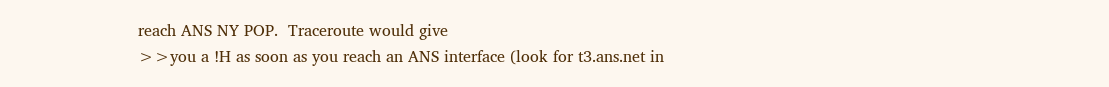reach ANS NY POP.  Traceroute would give
>>you a !H as soon as you reach an ANS interface (look for t3.ans.net in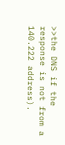>>the DNS if the response is not from a 140.222 address).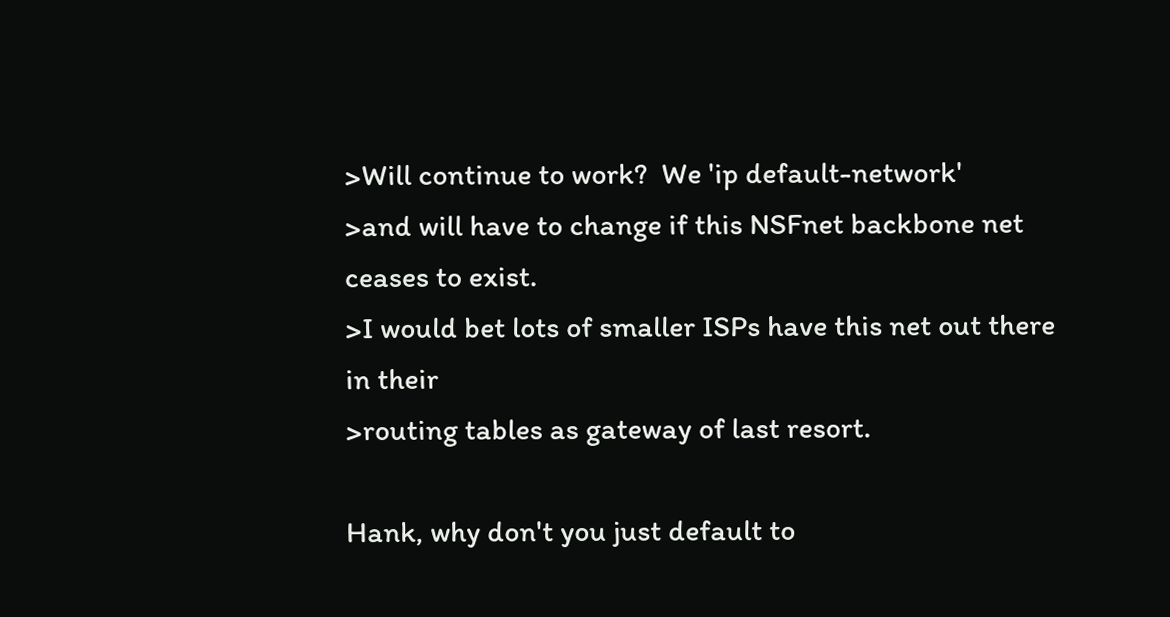>Will continue to work?  We 'ip default-network'
>and will have to change if this NSFnet backbone net ceases to exist.
>I would bet lots of smaller ISPs have this net out there in their
>routing tables as gateway of last resort.

Hank, why don't you just default to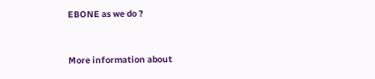EBONE as we do ?


More information about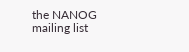the NANOG mailing list